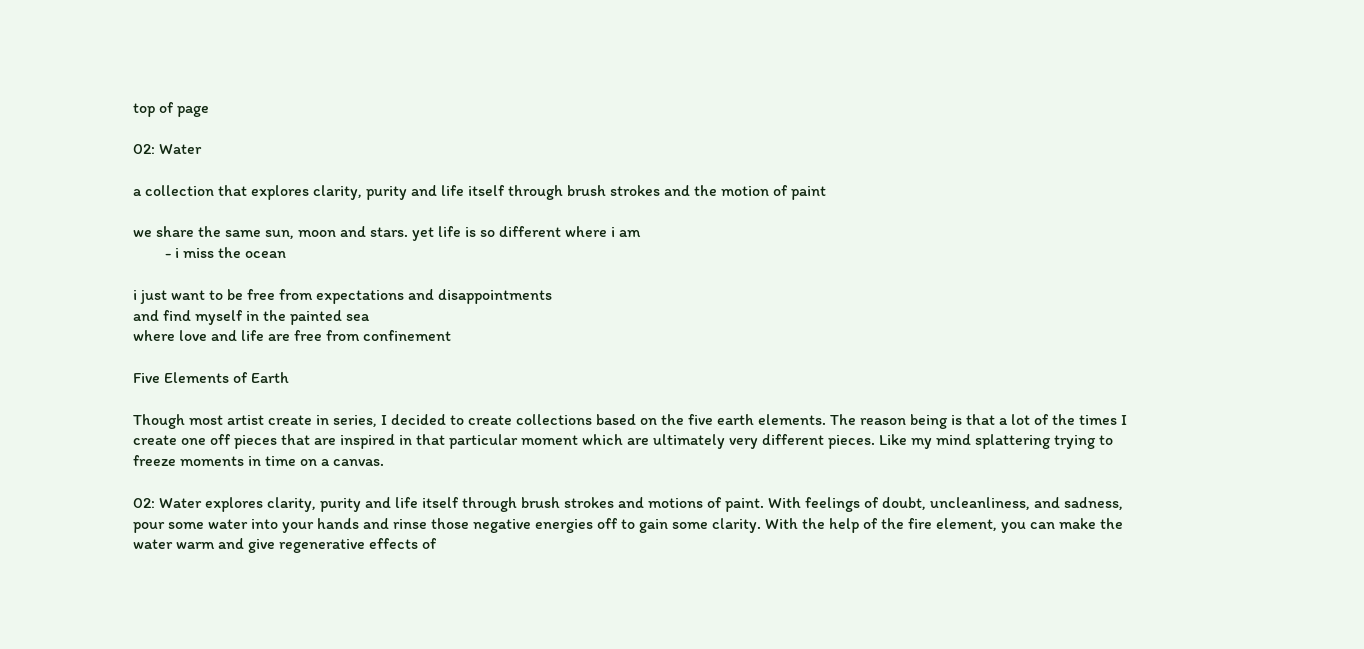top of page

02: Water

a collection that explores clarity, purity and life itself through brush strokes and the motion of paint

we share the same sun, moon and stars. yet life is so different where i am
        - i miss the ocean

i just want to be free from expectations and disappointments
and find myself in the painted sea
where love and life are free from confinement

Five Elements of Earth

Though most artist create in series, I decided to create collections based on the five earth elements. The reason being is that a lot of the times I create one off pieces that are inspired in that particular moment which are ultimately very different pieces. Like my mind splattering trying to freeze moments in time on a canvas.

02: Water explores clarity, purity and life itself through brush strokes and motions of paint. With feelings of doubt, uncleanliness, and sadness, pour some water into your hands and rinse those negative energies off to gain some clarity. With the help of the fire element, you can make the water warm and give regenerative effects of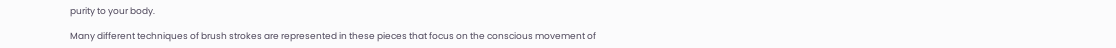purity to your body.

Many different techniques of brush strokes are represented in these pieces that focus on the conscious movement of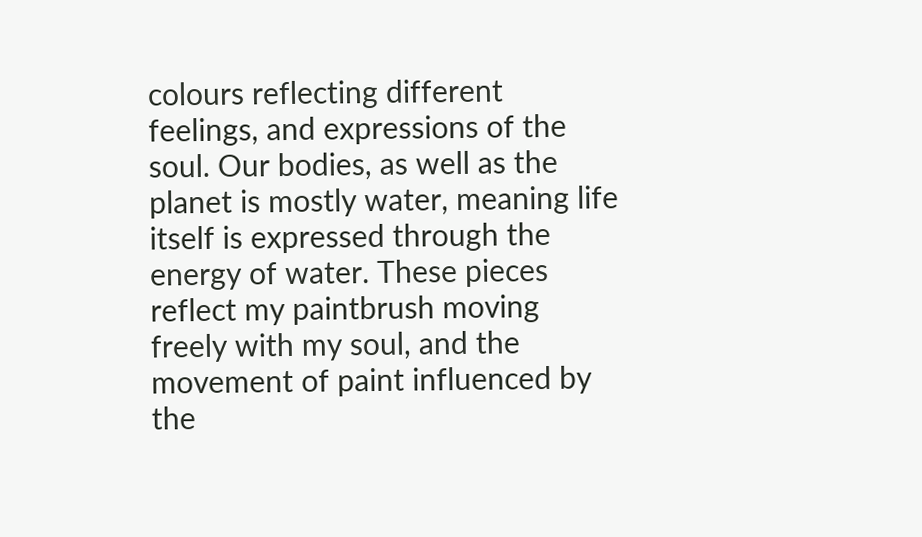colours reflecting different feelings, and expressions of the soul. Our bodies, as well as the planet is mostly water, meaning life itself is expressed through the energy of water. These pieces reflect my paintbrush moving freely with my soul, and the movement of paint influenced by the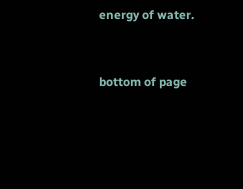energy of water.


bottom of page